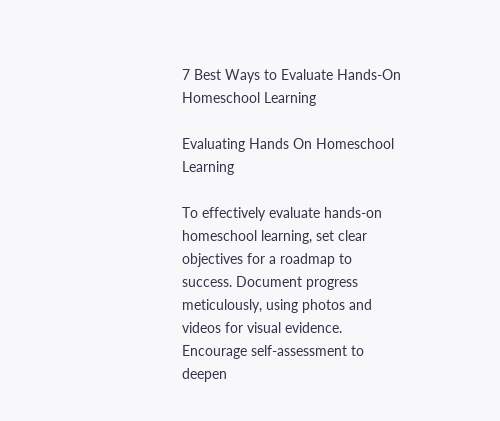7 Best Ways to Evaluate Hands-On Homeschool Learning

Evaluating Hands On Homeschool Learning

To effectively evaluate hands-on homeschool learning, set clear objectives for a roadmap to success. Document progress meticulously, using photos and videos for visual evidence. Encourage self-assessment to deepen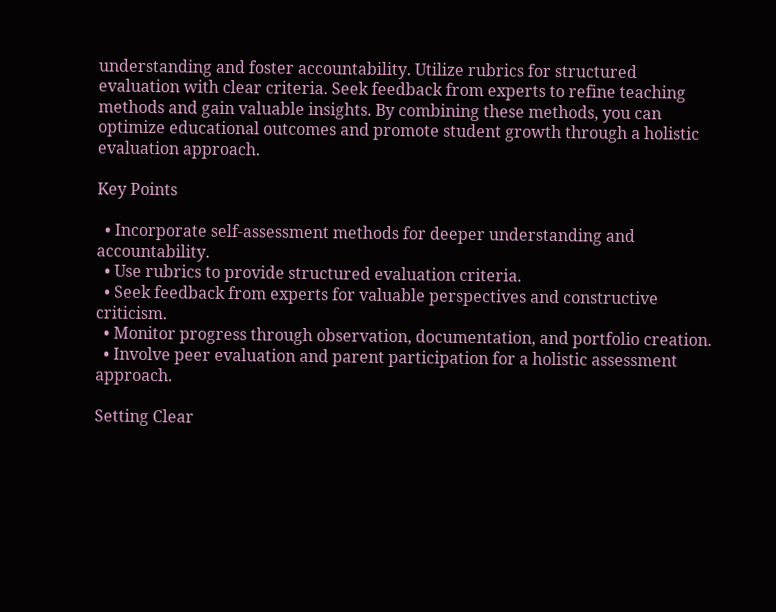understanding and foster accountability. Utilize rubrics for structured evaluation with clear criteria. Seek feedback from experts to refine teaching methods and gain valuable insights. By combining these methods, you can optimize educational outcomes and promote student growth through a holistic evaluation approach.

Key Points

  • Incorporate self-assessment methods for deeper understanding and accountability.
  • Use rubrics to provide structured evaluation criteria.
  • Seek feedback from experts for valuable perspectives and constructive criticism.
  • Monitor progress through observation, documentation, and portfolio creation.
  • Involve peer evaluation and parent participation for a holistic assessment approach.

Setting Clear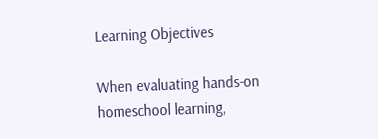Learning Objectives

When evaluating hands-on homeschool learning,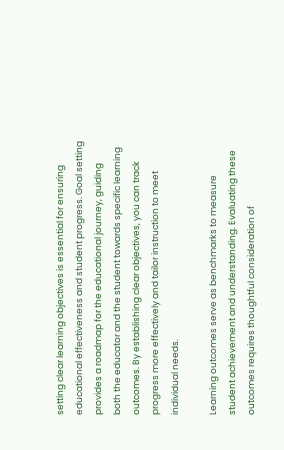setting clear learning objectives is essential for ensuring educational effectiveness and student progress. Goal setting provides a roadmap for the educational journey, guiding both the educator and the student towards specific learning outcomes. By establishing clear objectives, you can track progress more effectively and tailor instruction to meet individual needs.

Learning outcomes serve as benchmarks to measure student achievement and understanding. Evaluating these outcomes requires thoughtful consideration of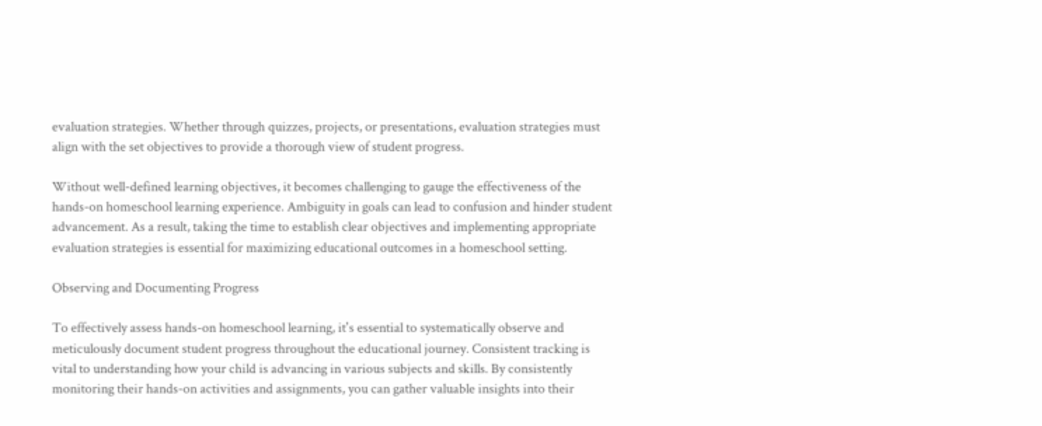evaluation strategies. Whether through quizzes, projects, or presentations, evaluation strategies must align with the set objectives to provide a thorough view of student progress.

Without well-defined learning objectives, it becomes challenging to gauge the effectiveness of the hands-on homeschool learning experience. Ambiguity in goals can lead to confusion and hinder student advancement. As a result, taking the time to establish clear objectives and implementing appropriate evaluation strategies is essential for maximizing educational outcomes in a homeschool setting.

Observing and Documenting Progress

To effectively assess hands-on homeschool learning, it's essential to systematically observe and meticulously document student progress throughout the educational journey. Consistent tracking is vital to understanding how your child is advancing in various subjects and skills. By consistently monitoring their hands-on activities and assignments, you can gather valuable insights into their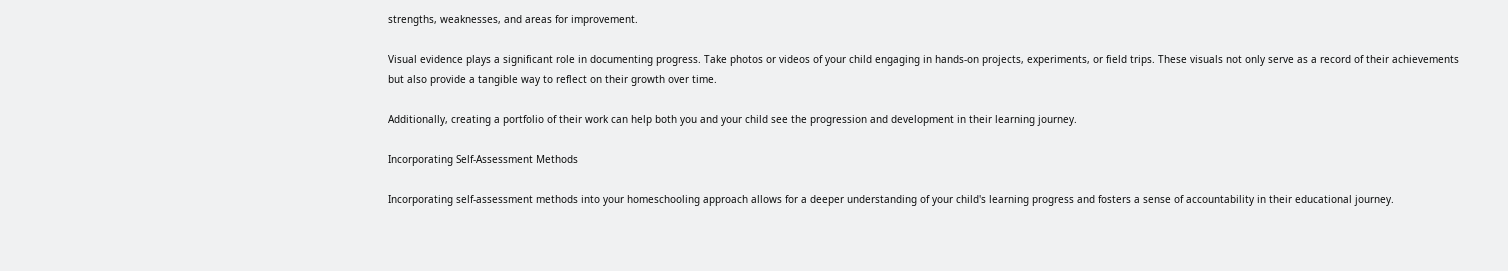strengths, weaknesses, and areas for improvement.

Visual evidence plays a significant role in documenting progress. Take photos or videos of your child engaging in hands-on projects, experiments, or field trips. These visuals not only serve as a record of their achievements but also provide a tangible way to reflect on their growth over time.

Additionally, creating a portfolio of their work can help both you and your child see the progression and development in their learning journey.

Incorporating Self-Assessment Methods

Incorporating self-assessment methods into your homeschooling approach allows for a deeper understanding of your child's learning progress and fosters a sense of accountability in their educational journey.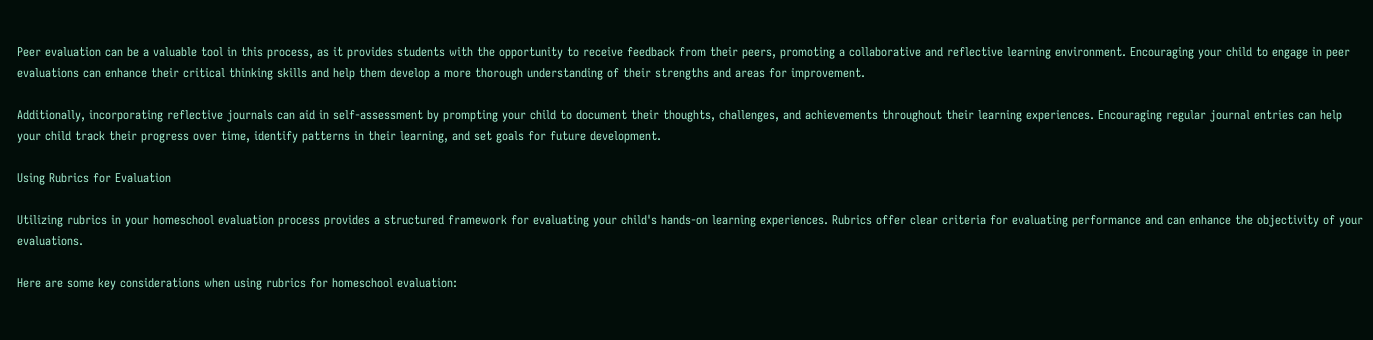Peer evaluation can be a valuable tool in this process, as it provides students with the opportunity to receive feedback from their peers, promoting a collaborative and reflective learning environment. Encouraging your child to engage in peer evaluations can enhance their critical thinking skills and help them develop a more thorough understanding of their strengths and areas for improvement.

Additionally, incorporating reflective journals can aid in self-assessment by prompting your child to document their thoughts, challenges, and achievements throughout their learning experiences. Encouraging regular journal entries can help your child track their progress over time, identify patterns in their learning, and set goals for future development.

Using Rubrics for Evaluation

Utilizing rubrics in your homeschool evaluation process provides a structured framework for evaluating your child's hands-on learning experiences. Rubrics offer clear criteria for evaluating performance and can enhance the objectivity of your evaluations.

Here are some key considerations when using rubrics for homeschool evaluation: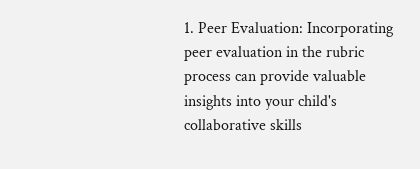1. Peer Evaluation: Incorporating peer evaluation in the rubric process can provide valuable insights into your child's collaborative skills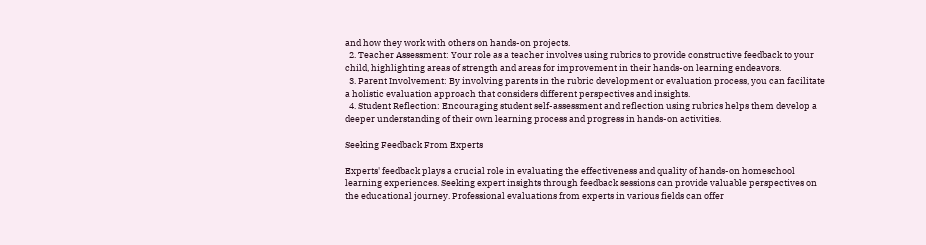and how they work with others on hands-on projects.
  2. Teacher Assessment: Your role as a teacher involves using rubrics to provide constructive feedback to your child, highlighting areas of strength and areas for improvement in their hands-on learning endeavors.
  3. Parent Involvement: By involving parents in the rubric development or evaluation process, you can facilitate a holistic evaluation approach that considers different perspectives and insights.
  4. Student Reflection: Encouraging student self-assessment and reflection using rubrics helps them develop a deeper understanding of their own learning process and progress in hands-on activities.

Seeking Feedback From Experts

Experts' feedback plays a crucial role in evaluating the effectiveness and quality of hands-on homeschool learning experiences. Seeking expert insights through feedback sessions can provide valuable perspectives on the educational journey. Professional evaluations from experts in various fields can offer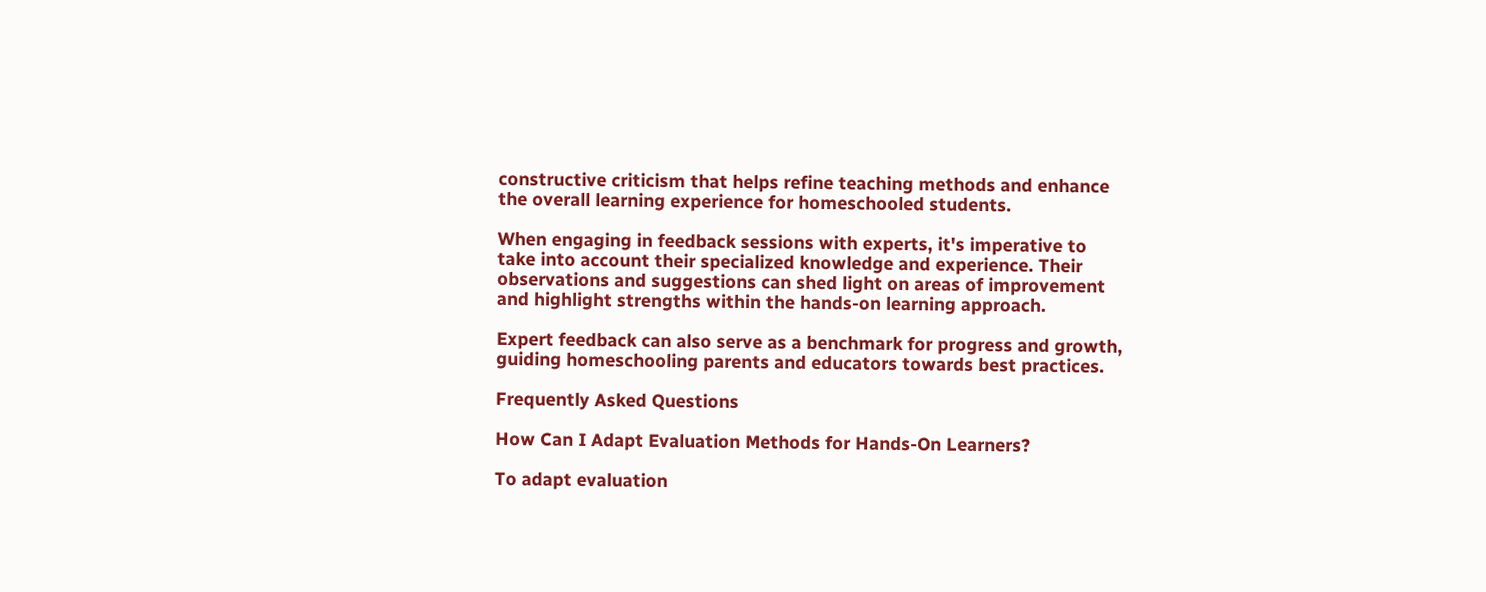constructive criticism that helps refine teaching methods and enhance the overall learning experience for homeschooled students.

When engaging in feedback sessions with experts, it's imperative to take into account their specialized knowledge and experience. Their observations and suggestions can shed light on areas of improvement and highlight strengths within the hands-on learning approach.

Expert feedback can also serve as a benchmark for progress and growth, guiding homeschooling parents and educators towards best practices.

Frequently Asked Questions

How Can I Adapt Evaluation Methods for Hands-On Learners?

To adapt evaluation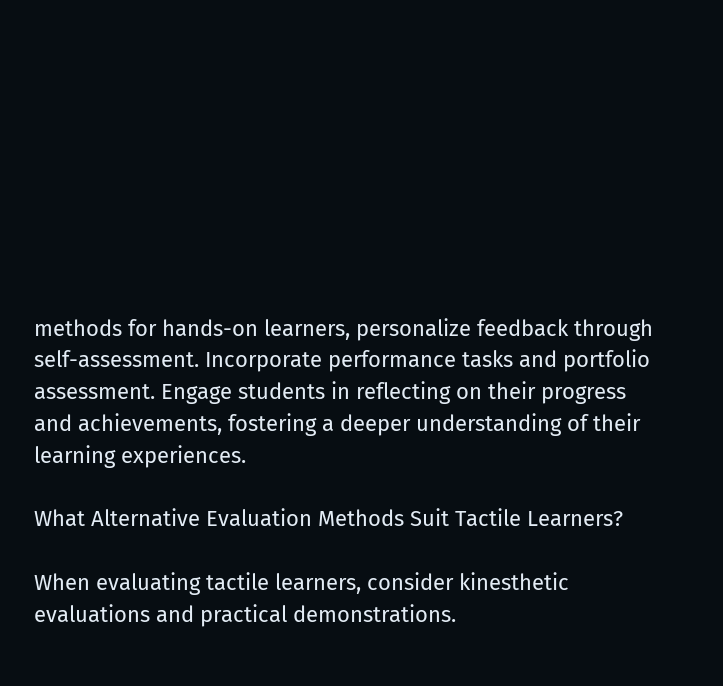methods for hands-on learners, personalize feedback through self-assessment. Incorporate performance tasks and portfolio assessment. Engage students in reflecting on their progress and achievements, fostering a deeper understanding of their learning experiences.

What Alternative Evaluation Methods Suit Tactile Learners?

When evaluating tactile learners, consider kinesthetic evaluations and practical demonstrations.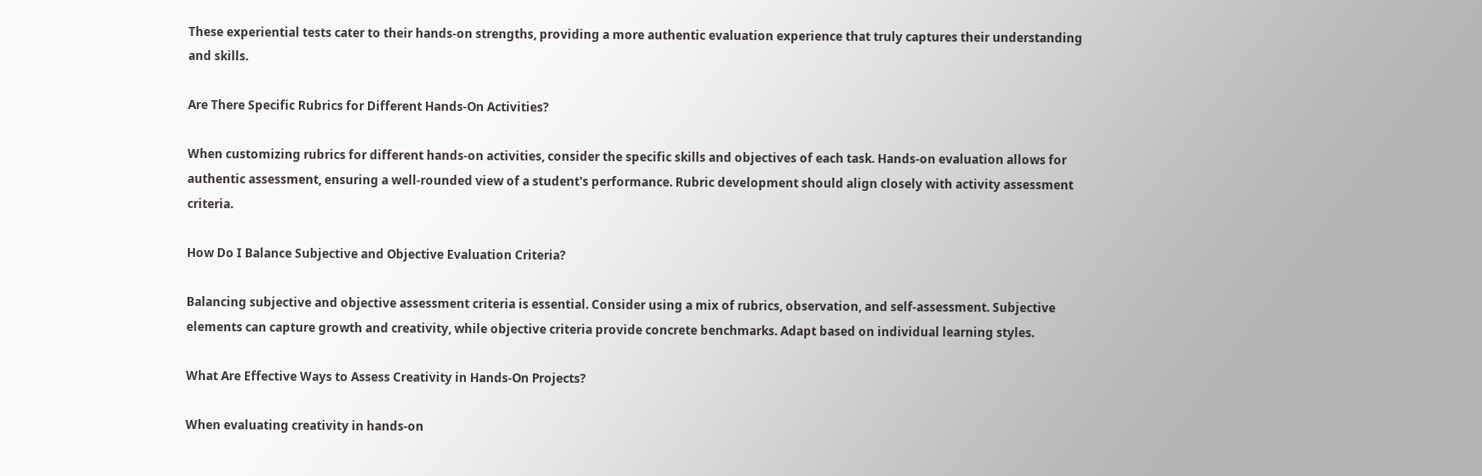These experiential tests cater to their hands-on strengths, providing a more authentic evaluation experience that truly captures their understanding and skills.

Are There Specific Rubrics for Different Hands-On Activities?

When customizing rubrics for different hands-on activities, consider the specific skills and objectives of each task. Hands-on evaluation allows for authentic assessment, ensuring a well-rounded view of a student's performance. Rubric development should align closely with activity assessment criteria.

How Do I Balance Subjective and Objective Evaluation Criteria?

Balancing subjective and objective assessment criteria is essential. Consider using a mix of rubrics, observation, and self-assessment. Subjective elements can capture growth and creativity, while objective criteria provide concrete benchmarks. Adapt based on individual learning styles.

What Are Effective Ways to Assess Creativity in Hands-On Projects?

When evaluating creativity in hands-on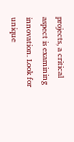projects, a critical aspect is examining innovation. Look for unique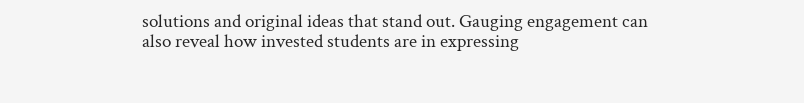solutions and original ideas that stand out. Gauging engagement can also reveal how invested students are in expressing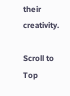their creativity.

Scroll to Top